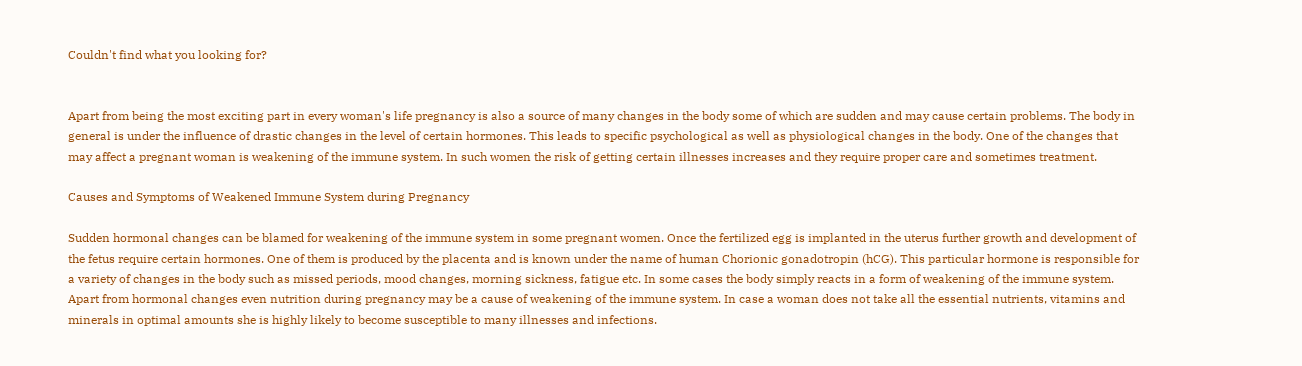Couldn't find what you looking for?


Apart from being the most exciting part in every woman's life pregnancy is also a source of many changes in the body some of which are sudden and may cause certain problems. The body in general is under the influence of drastic changes in the level of certain hormones. This leads to specific psychological as well as physiological changes in the body. One of the changes that may affect a pregnant woman is weakening of the immune system. In such women the risk of getting certain illnesses increases and they require proper care and sometimes treatment.

Causes and Symptoms of Weakened Immune System during Pregnancy

Sudden hormonal changes can be blamed for weakening of the immune system in some pregnant women. Once the fertilized egg is implanted in the uterus further growth and development of the fetus require certain hormones. One of them is produced by the placenta and is known under the name of human Chorionic gonadotropin (hCG). This particular hormone is responsible for a variety of changes in the body such as missed periods, mood changes, morning sickness, fatigue etc. In some cases the body simply reacts in a form of weakening of the immune system. Apart from hormonal changes even nutrition during pregnancy may be a cause of weakening of the immune system. In case a woman does not take all the essential nutrients, vitamins and minerals in optimal amounts she is highly likely to become susceptible to many illnesses and infections.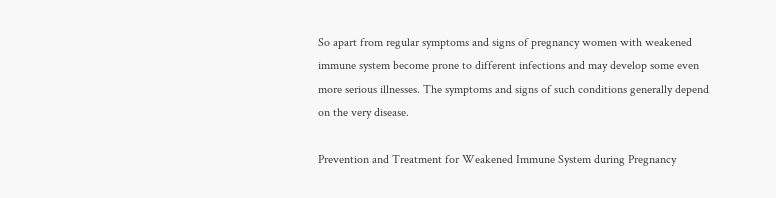So apart from regular symptoms and signs of pregnancy women with weakened immune system become prone to different infections and may develop some even more serious illnesses. The symptoms and signs of such conditions generally depend on the very disease.

Prevention and Treatment for Weakened Immune System during Pregnancy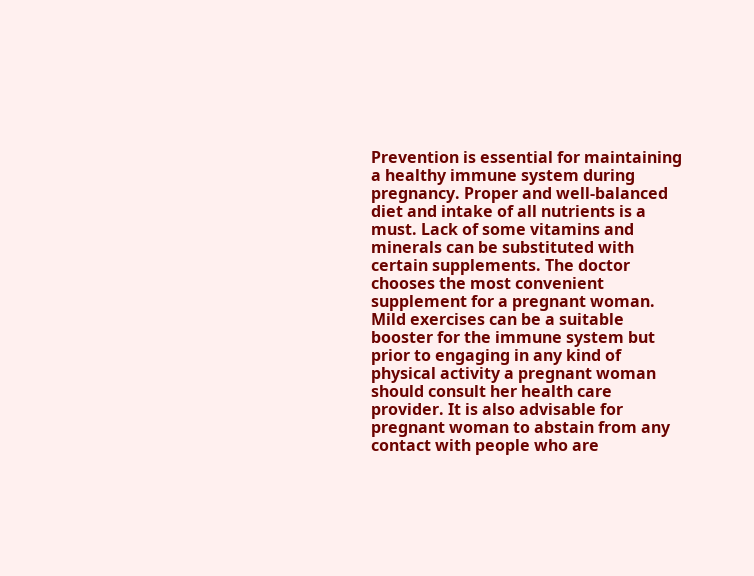Prevention is essential for maintaining a healthy immune system during pregnancy. Proper and well-balanced diet and intake of all nutrients is a must. Lack of some vitamins and minerals can be substituted with certain supplements. The doctor chooses the most convenient supplement for a pregnant woman. Mild exercises can be a suitable booster for the immune system but prior to engaging in any kind of physical activity a pregnant woman should consult her health care provider. It is also advisable for pregnant woman to abstain from any contact with people who are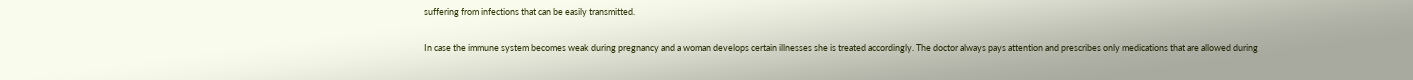suffering from infections that can be easily transmitted.

In case the immune system becomes weak during pregnancy and a woman develops certain illnesses she is treated accordingly. The doctor always pays attention and prescribes only medications that are allowed during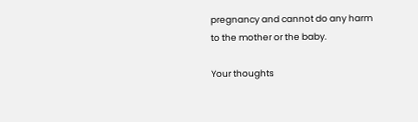pregnancy and cannot do any harm to the mother or the baby.

Your thoughts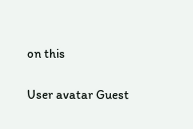on this

User avatar Guest